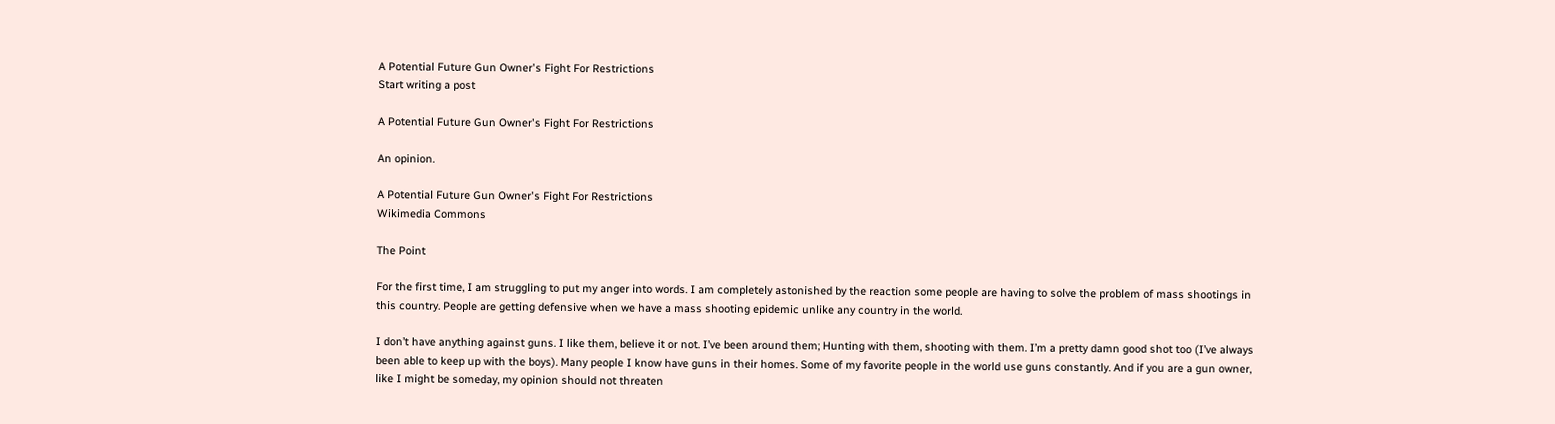A Potential Future Gun Owner's Fight For Restrictions
Start writing a post

A Potential Future Gun Owner's Fight For Restrictions

An opinion.

A Potential Future Gun Owner's Fight For Restrictions
Wikimedia Commons

The Point

For the first time, I am struggling to put my anger into words. I am completely astonished by the reaction some people are having to solve the problem of mass shootings in this country. People are getting defensive when we have a mass shooting epidemic unlike any country in the world.

I don’t have anything against guns. I like them, believe it or not. I’ve been around them; Hunting with them, shooting with them. I’m a pretty damn good shot too (I’ve always been able to keep up with the boys). Many people I know have guns in their homes. Some of my favorite people in the world use guns constantly. And if you are a gun owner, like I might be someday, my opinion should not threaten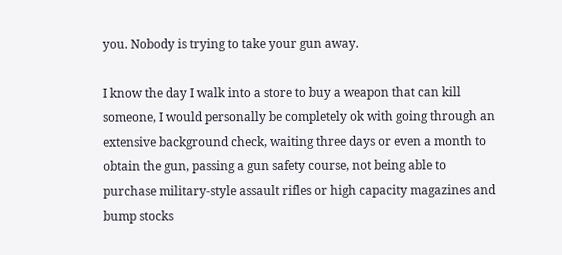you. Nobody is trying to take your gun away.

I know the day I walk into a store to buy a weapon that can kill someone, I would personally be completely ok with going through an extensive background check, waiting three days or even a month to obtain the gun, passing a gun safety course, not being able to purchase military-style assault rifles or high capacity magazines and bump stocks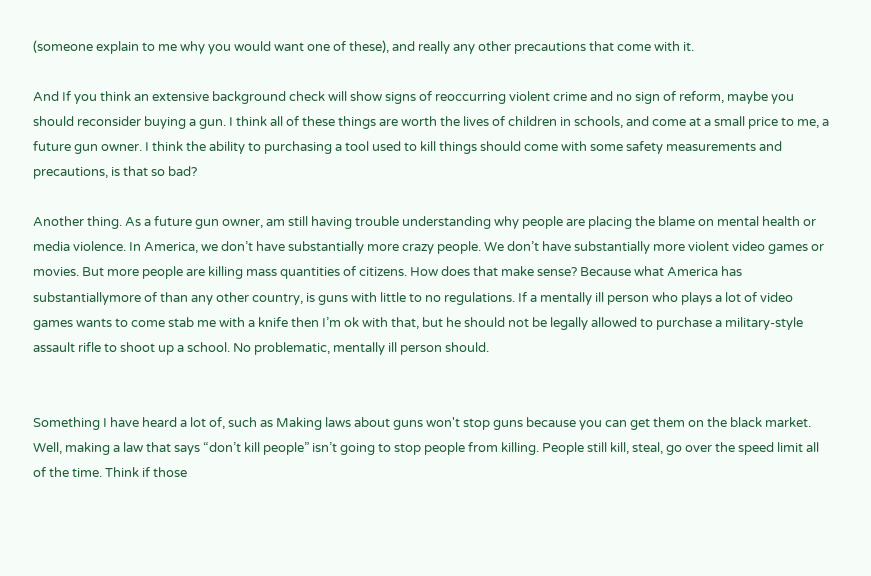(someone explain to me why you would want one of these), and really any other precautions that come with it.

And If you think an extensive background check will show signs of reoccurring violent crime and no sign of reform, maybe you should reconsider buying a gun. I think all of these things are worth the lives of children in schools, and come at a small price to me, a future gun owner. I think the ability to purchasing a tool used to kill things should come with some safety measurements and precautions, is that so bad?

Another thing. As a future gun owner, am still having trouble understanding why people are placing the blame on mental health or media violence. In America, we don’t have substantially more crazy people. We don’t have substantially more violent video games or movies. But more people are killing mass quantities of citizens. How does that make sense? Because what America has substantiallymore of than any other country, is guns with little to no regulations. If a mentally ill person who plays a lot of video games wants to come stab me with a knife then I’m ok with that, but he should not be legally allowed to purchase a military-style assault rifle to shoot up a school. No problematic, mentally ill person should.


Something I have heard a lot of, such as Making laws about guns won't stop guns because you can get them on the black market. Well, making a law that says “don’t kill people” isn’t going to stop people from killing. People still kill, steal, go over the speed limit all of the time. Think if those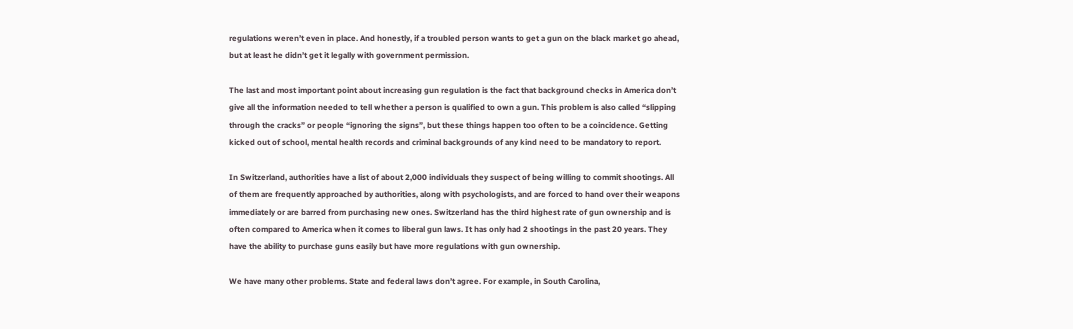regulations weren’t even in place. And honestly, if a troubled person wants to get a gun on the black market go ahead, but at least he didn’t get it legally with government permission.

The last and most important point about increasing gun regulation is the fact that background checks in America don’t give all the information needed to tell whether a person is qualified to own a gun. This problem is also called “slipping through the cracks” or people “ignoring the signs”, but these things happen too often to be a coincidence. Getting kicked out of school, mental health records and criminal backgrounds of any kind need to be mandatory to report.

In Switzerland, authorities have a list of about 2,000 individuals they suspect of being willing to commit shootings. All of them are frequently approached by authorities, along with psychologists, and are forced to hand over their weapons immediately or are barred from purchasing new ones. Switzerland has the third highest rate of gun ownership and is often compared to America when it comes to liberal gun laws. It has only had 2 shootings in the past 20 years. They have the ability to purchase guns easily but have more regulations with gun ownership.

We have many other problems. State and federal laws don’t agree. For example, in South Carolina,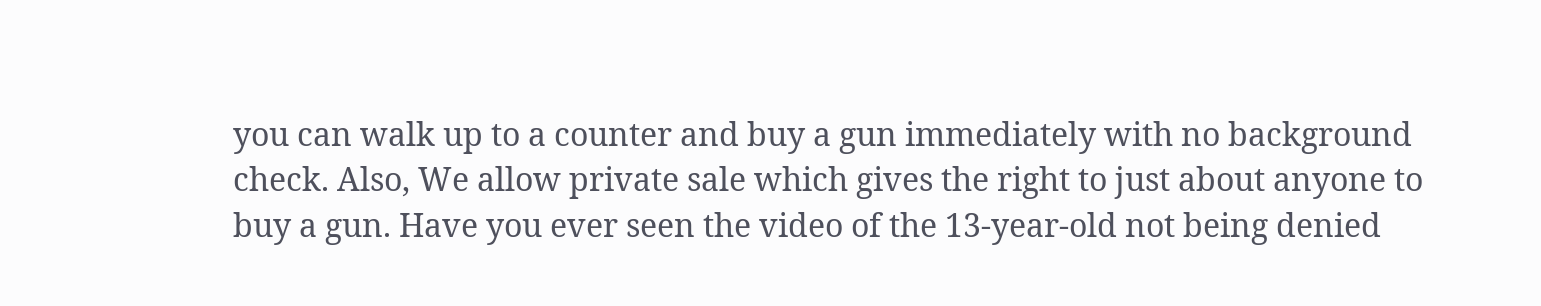you can walk up to a counter and buy a gun immediately with no background check. Also, We allow private sale which gives the right to just about anyone to buy a gun. Have you ever seen the video of the 13-year-old not being denied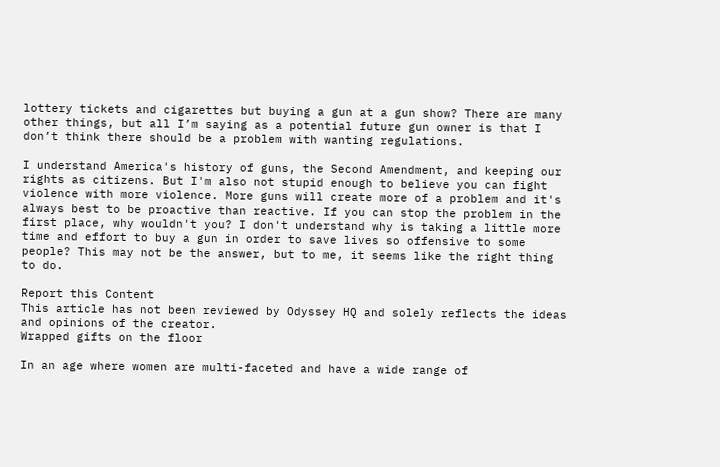lottery tickets and cigarettes but buying a gun at a gun show? There are many other things, but all I’m saying as a potential future gun owner is that I don’t think there should be a problem with wanting regulations.

I understand America's history of guns, the Second Amendment, and keeping our rights as citizens. But I'm also not stupid enough to believe you can fight violence with more violence. More guns will create more of a problem and it's always best to be proactive than reactive. If you can stop the problem in the first place, why wouldn't you? I don't understand why is taking a little more time and effort to buy a gun in order to save lives so offensive to some people? This may not be the answer, but to me, it seems like the right thing to do.

Report this Content
This article has not been reviewed by Odyssey HQ and solely reflects the ideas and opinions of the creator.
Wrapped gifts on the floor

In an age where women are multi-faceted and have a wide range of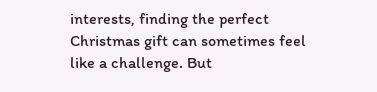interests, finding the perfect Christmas gift can sometimes feel like a challenge. But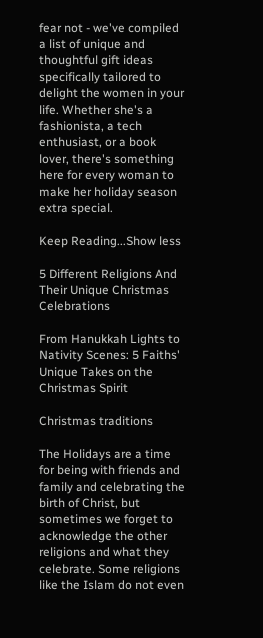fear not - we've compiled a list of unique and thoughtful gift ideas specifically tailored to delight the women in your life. Whether she's a fashionista, a tech enthusiast, or a book lover, there's something here for every woman to make her holiday season extra special.

Keep Reading...Show less

5 Different Religions And Their Unique Christmas Celebrations

From Hanukkah Lights to Nativity Scenes: 5 Faiths' Unique Takes on the Christmas Spirit

Christmas traditions

The Holidays are a time for being with friends and family and celebrating the birth of Christ, but sometimes we forget to acknowledge the other religions and what they celebrate. Some religions like the Islam do not even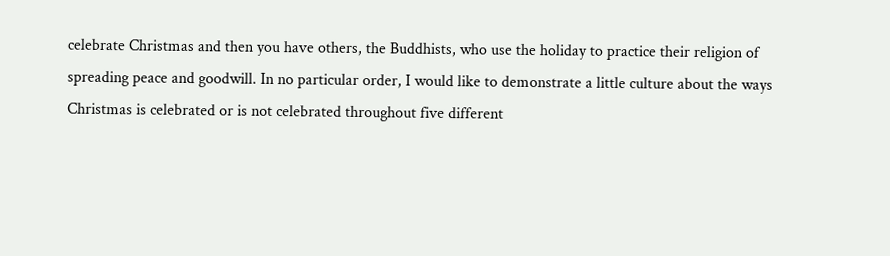celebrate Christmas and then you have others, the Buddhists, who use the holiday to practice their religion of spreading peace and goodwill. In no particular order, I would like to demonstrate a little culture about the ways Christmas is celebrated or is not celebrated throughout five different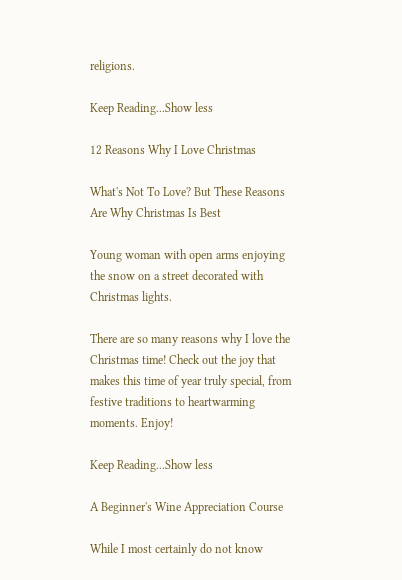religions.

Keep Reading...Show less

12 Reasons Why I Love Christmas

What's Not To Love? But These Reasons Are Why Christmas Is Best

Young woman with open arms enjoying the snow on a street decorated with Christmas lights.

There are so many reasons why I love the Christmas time! Check out the joy that makes this time of year truly special, from festive traditions to heartwarming moments. Enjoy!

Keep Reading...Show less

A Beginner's Wine Appreciation Course

While I most certainly do not know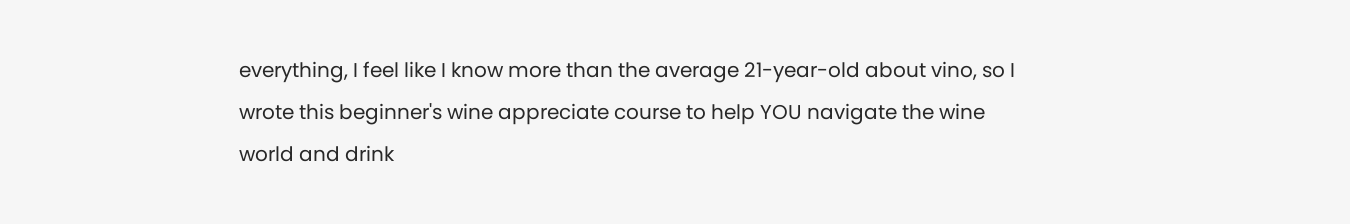everything, I feel like I know more than the average 21-year-old about vino, so I wrote this beginner's wine appreciate course to help YOU navigate the wine world and drink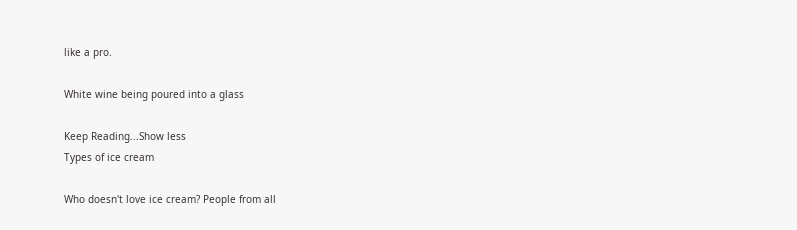like a pro.

White wine being poured into a glass

Keep Reading...Show less
Types of ice cream

Who doesn't love ice cream? People from all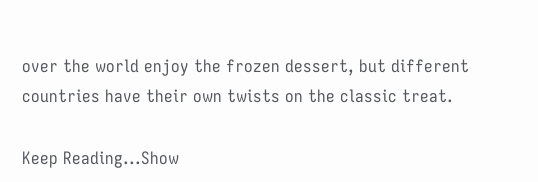over the world enjoy the frozen dessert, but different countries have their own twists on the classic treat.

Keep Reading...Show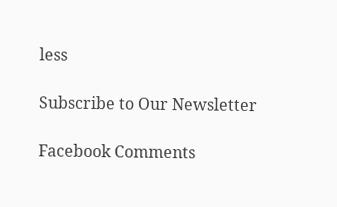less

Subscribe to Our Newsletter

Facebook Comments